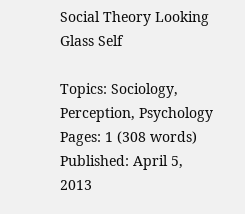Social Theory Looking Glass Self

Topics: Sociology, Perception, Psychology Pages: 1 (308 words) Published: April 5, 2013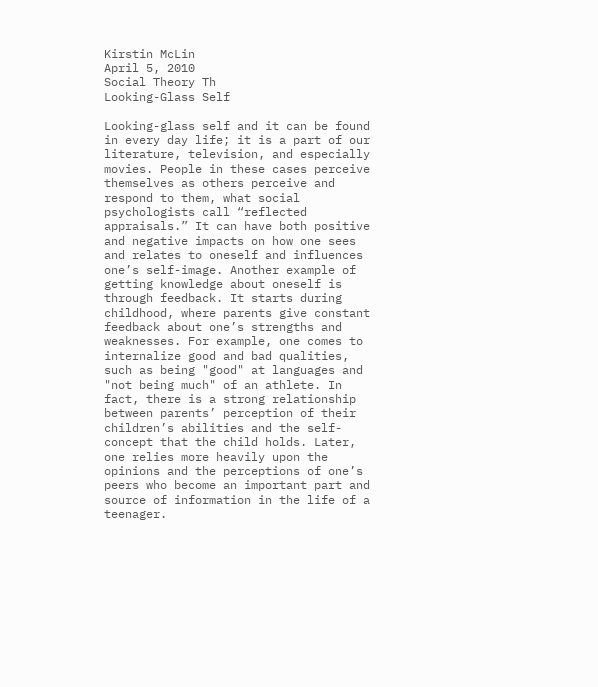Kirstin McLin
April 5, 2010
Social Theory Th
Looking-Glass Self

Looking-glass self and it can be found in every day life; it is a part of our literature, television, and especially movies. People in these cases perceive themselves as others perceive and respond to them, what social psychologists call “reflected appraisals.” It can have both positive and negative impacts on how one sees and relates to oneself and influences one’s self-image. Another example of getting knowledge about oneself is through feedback. It starts during childhood, where parents give constant feedback about one’s strengths and weaknesses. For example, one comes to internalize good and bad qualities, such as being "good" at languages and "not being much" of an athlete. In fact, there is a strong relationship between parents’ perception of their children’s abilities and the self-concept that the child holds. Later, one relies more heavily upon the opinions and the perceptions of one’s peers who become an important part and source of information in the life of a teenager.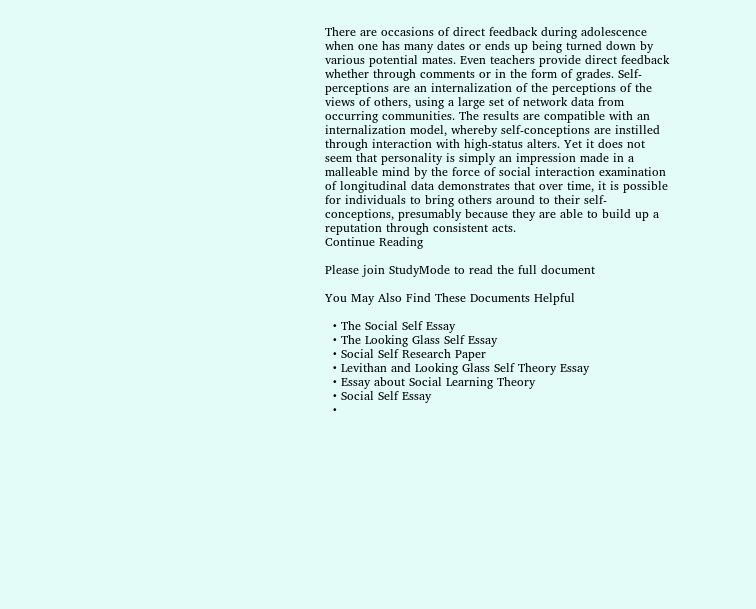There are occasions of direct feedback during adolescence when one has many dates or ends up being turned down by various potential mates. Even teachers provide direct feedback whether through comments or in the form of grades. Self-perceptions are an internalization of the perceptions of the views of others, using a large set of network data from occurring communities. The results are compatible with an internalization model, whereby self-conceptions are instilled through interaction with high-status alters. Yet it does not seem that personality is simply an impression made in a malleable mind by the force of social interaction examination of longitudinal data demonstrates that over time, it is possible for individuals to bring others around to their self-conceptions, presumably because they are able to build up a reputation through consistent acts.
Continue Reading

Please join StudyMode to read the full document

You May Also Find These Documents Helpful

  • The Social Self Essay
  • The Looking Glass Self Essay
  • Social Self Research Paper
  • Levithan and Looking Glass Self Theory Essay
  • Essay about Social Learning Theory
  • Social Self Essay
  •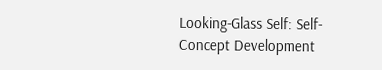Looking-Glass Self: Self-Concept Development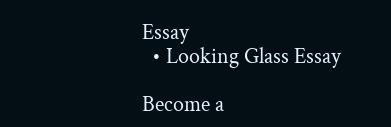Essay
  • Looking Glass Essay

Become a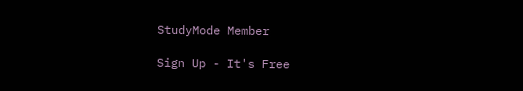StudyMode Member

Sign Up - It's Free